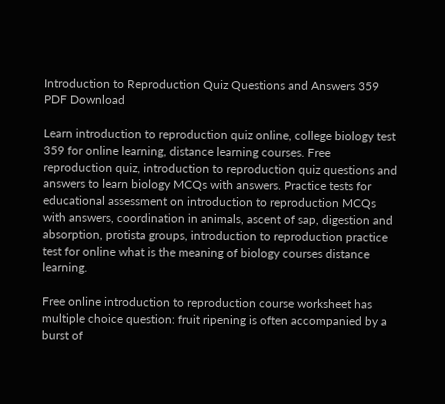Introduction to Reproduction Quiz Questions and Answers 359 PDF Download

Learn introduction to reproduction quiz online, college biology test 359 for online learning, distance learning courses. Free reproduction quiz, introduction to reproduction quiz questions and answers to learn biology MCQs with answers. Practice tests for educational assessment on introduction to reproduction MCQs with answers, coordination in animals, ascent of sap, digestion and absorption, protista groups, introduction to reproduction practice test for online what is the meaning of biology courses distance learning.

Free online introduction to reproduction course worksheet has multiple choice question: fruit ripening is often accompanied by a burst of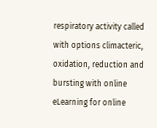respiratory activity called with options climacteric, oxidation, reduction and bursting with online eLearning for online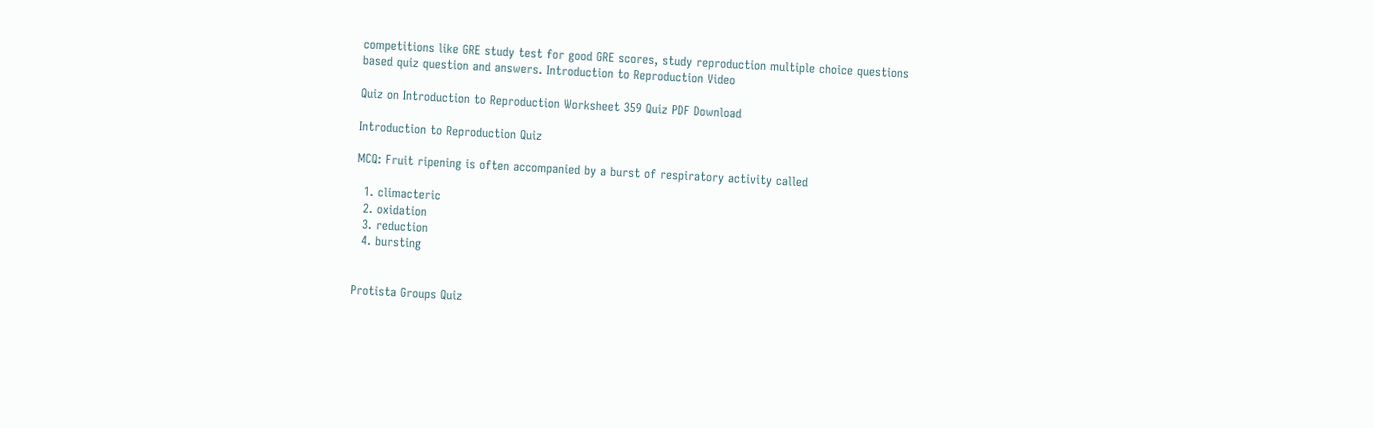competitions like GRE study test for good GRE scores, study reproduction multiple choice questions based quiz question and answers. Introduction to Reproduction Video

Quiz on Introduction to Reproduction Worksheet 359 Quiz PDF Download

Introduction to Reproduction Quiz

MCQ: Fruit ripening is often accompanied by a burst of respiratory activity called

  1. climacteric
  2. oxidation
  3. reduction
  4. bursting


Protista Groups Quiz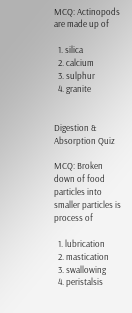MCQ: Actinopods are made up of

  1. silica
  2. calcium
  3. sulphur
  4. granite


Digestion & Absorption Quiz

MCQ: Broken down of food particles into smaller particles is process of

  1. lubrication
  2. mastication
  3. swallowing
  4. peristalsis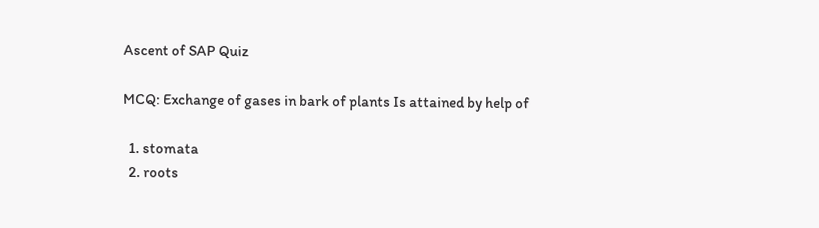Ascent of SAP Quiz

MCQ: Exchange of gases in bark of plants Is attained by help of

  1. stomata
  2. roots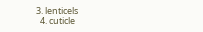3. lenticels
  4. cuticle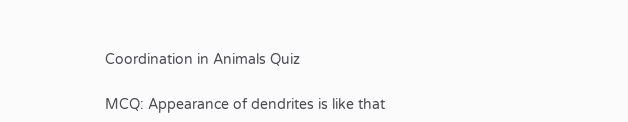Coordination in Animals Quiz

MCQ: Appearance of dendrites is like that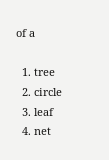of a

  1. tree
  2. circle
  3. leaf
  4. net